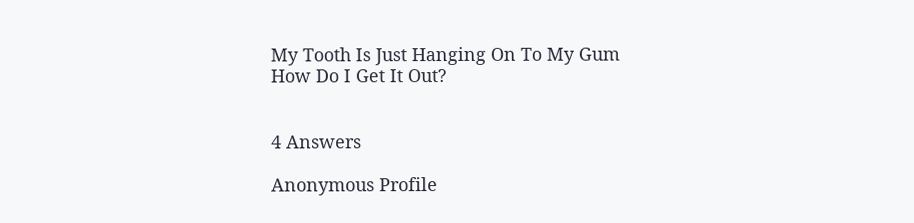My Tooth Is Just Hanging On To My Gum How Do I Get It Out?


4 Answers

Anonymous Profile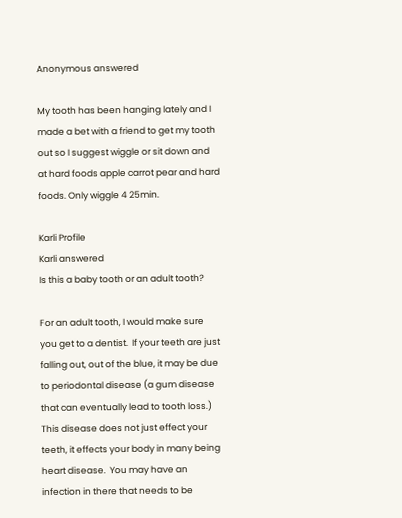Anonymous answered

My tooth has been hanging lately and I made a bet with a friend to get my tooth out so I suggest wiggle or sit down and at hard foods apple carrot pear and hard foods. Only wiggle 4 25min.

Karli Profile
Karli answered
Is this a baby tooth or an adult tooth?

For an adult tooth, I would make sure you get to a dentist.  If your teeth are just falling out, out of the blue, it may be due to periodontal disease (a gum disease that can eventually lead to tooth loss.)
This disease does not just effect your teeth, it effects your body in many being heart disease.  You may have an infection in there that needs to be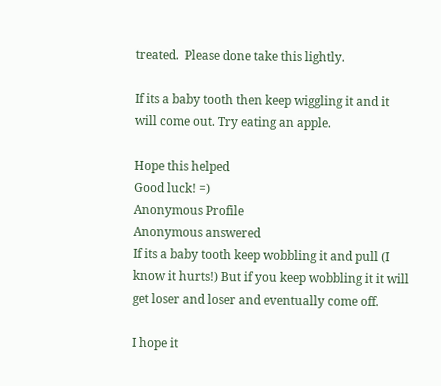treated.  Please done take this lightly.

If its a baby tooth then keep wiggling it and it will come out. Try eating an apple.

Hope this helped
Good luck! =)
Anonymous Profile
Anonymous answered
If its a baby tooth keep wobbling it and pull (I know it hurts!) But if you keep wobbling it it will get loser and loser and eventually come off.

I hope it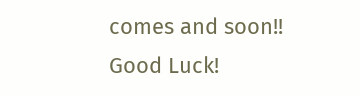comes and soon!!
Good Luck!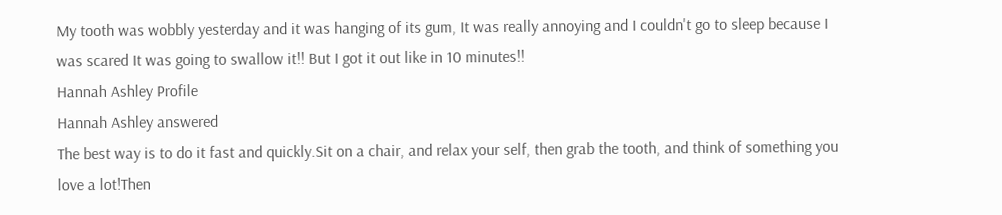My tooth was wobbly yesterday and it was hanging of its gum, It was really annoying and I couldn't go to sleep because I was scared It was going to swallow it!! But I got it out like in 10 minutes!!
Hannah Ashley Profile
Hannah Ashley answered
The best way is to do it fast and quickly.Sit on a chair, and relax your self, then grab the tooth, and think of something you love a lot!Then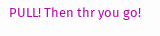PULL! Then thr you go!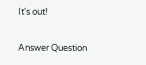It's out!

Answer Question